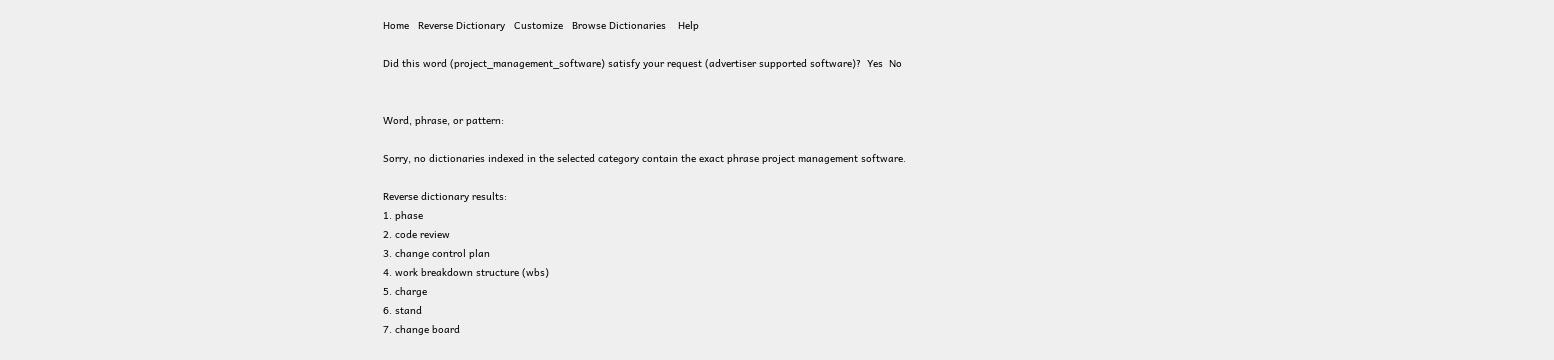Home   Reverse Dictionary   Customize   Browse Dictionaries    Help

Did this word (project_management_software) satisfy your request (advertiser supported software)?  Yes  No


Word, phrase, or pattern:

Sorry, no dictionaries indexed in the selected category contain the exact phrase project management software.

Reverse dictionary results:
1. phase
2. code review
3. change control plan
4. work breakdown structure (wbs)
5. charge
6. stand
7. change board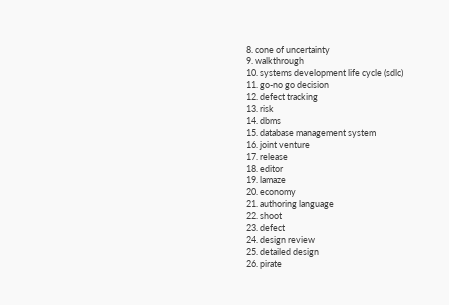8. cone of uncertainty
9. walkthrough
10. systems development life cycle (sdlc)
11. go-no go decision
12. defect tracking
13. risk
14. dbms
15. database management system
16. joint venture
17. release
18. editor
19. lamaze
20. economy
21. authoring language
22. shoot
23. defect
24. design review
25. detailed design
26. pirate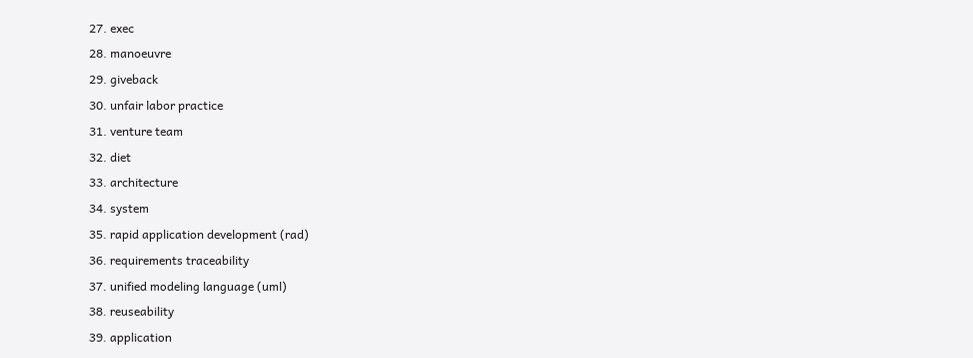27. exec
28. manoeuvre
29. giveback
30. unfair labor practice
31. venture team
32. diet
33. architecture
34. system
35. rapid application development (rad)
36. requirements traceability
37. unified modeling language (uml)
38. reuseability
39. application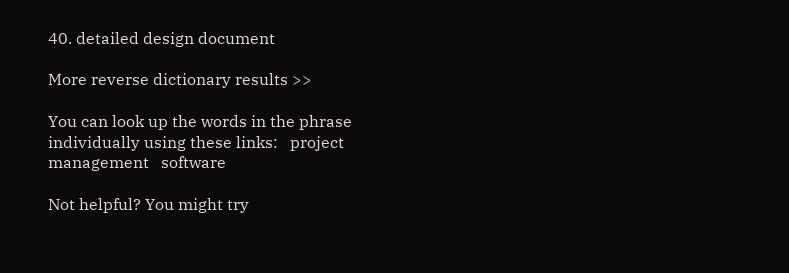40. detailed design document

More reverse dictionary results >>

You can look up the words in the phrase individually using these links:   project   management   software

Not helpful? You might try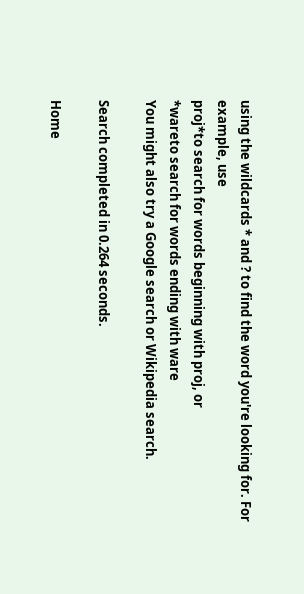using the wildcards * and ? to find the word you're looking for. For example, use
proj*to search for words beginning with proj, or
*wareto search for words ending with ware
You might also try a Google search or Wikipedia search.

Search completed in 0.264 seconds.

Home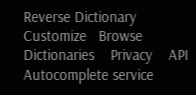Reverse Dictionary   Customize   Browse Dictionaries    Privacy    API    Autocomplete service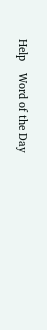Help    Word of the Day